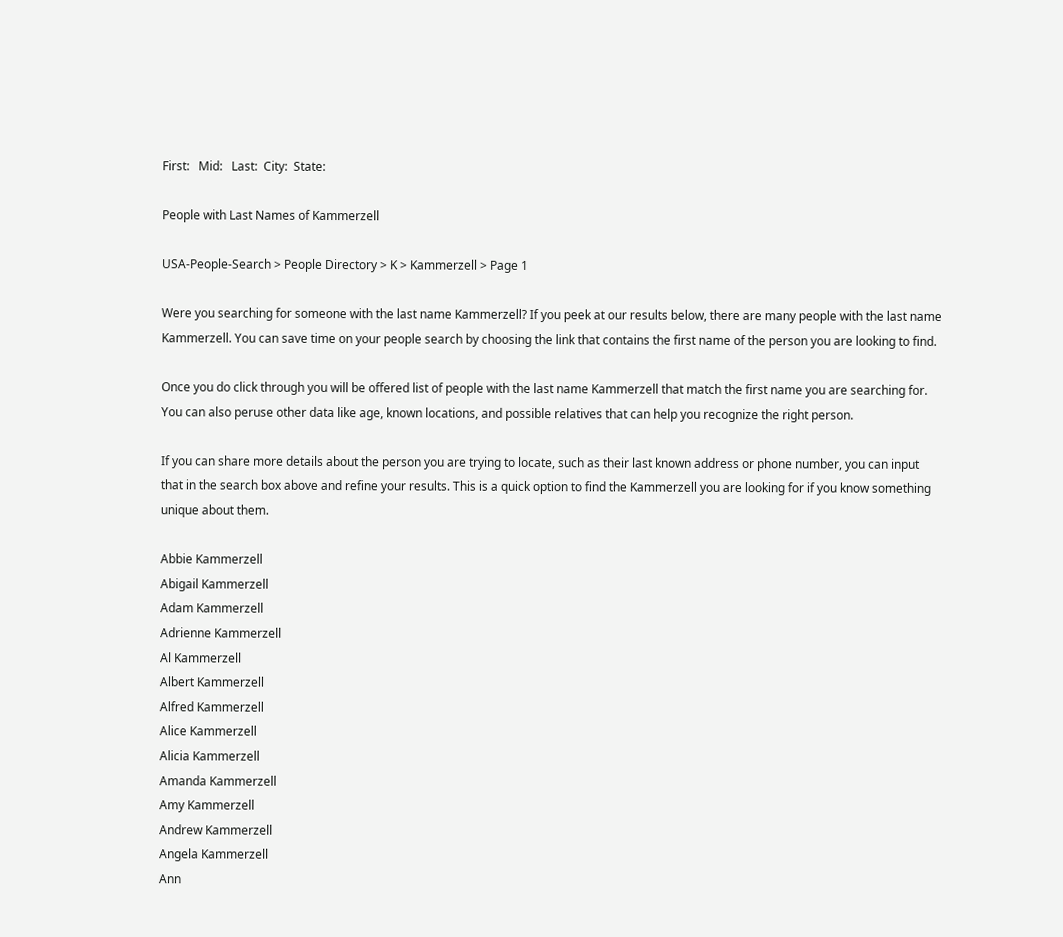First:   Mid:   Last:  City:  State:

People with Last Names of Kammerzell

USA-People-Search > People Directory > K > Kammerzell > Page 1

Were you searching for someone with the last name Kammerzell? If you peek at our results below, there are many people with the last name Kammerzell. You can save time on your people search by choosing the link that contains the first name of the person you are looking to find.

Once you do click through you will be offered list of people with the last name Kammerzell that match the first name you are searching for. You can also peruse other data like age, known locations, and possible relatives that can help you recognize the right person.

If you can share more details about the person you are trying to locate, such as their last known address or phone number, you can input that in the search box above and refine your results. This is a quick option to find the Kammerzell you are looking for if you know something unique about them.

Abbie Kammerzell
Abigail Kammerzell
Adam Kammerzell
Adrienne Kammerzell
Al Kammerzell
Albert Kammerzell
Alfred Kammerzell
Alice Kammerzell
Alicia Kammerzell
Amanda Kammerzell
Amy Kammerzell
Andrew Kammerzell
Angela Kammerzell
Ann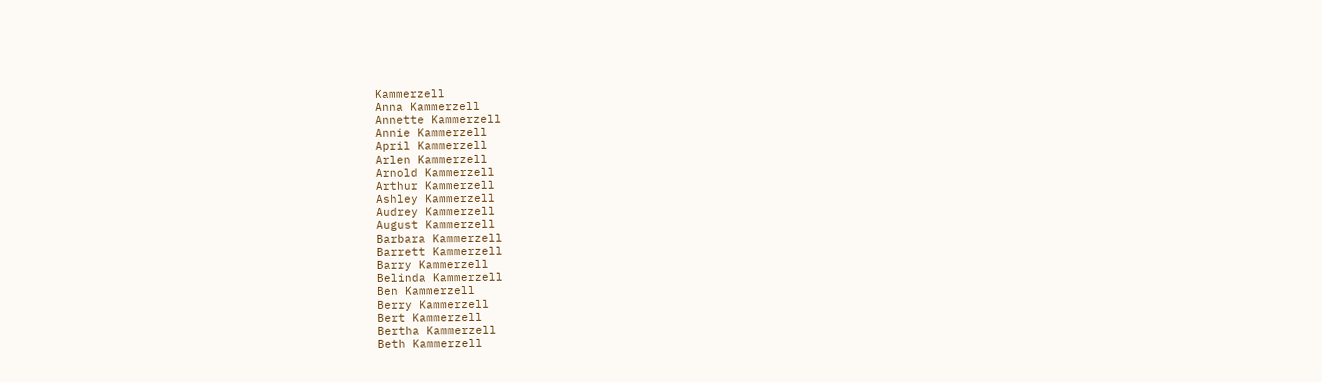Kammerzell
Anna Kammerzell
Annette Kammerzell
Annie Kammerzell
April Kammerzell
Arlen Kammerzell
Arnold Kammerzell
Arthur Kammerzell
Ashley Kammerzell
Audrey Kammerzell
August Kammerzell
Barbara Kammerzell
Barrett Kammerzell
Barry Kammerzell
Belinda Kammerzell
Ben Kammerzell
Berry Kammerzell
Bert Kammerzell
Bertha Kammerzell
Beth Kammerzell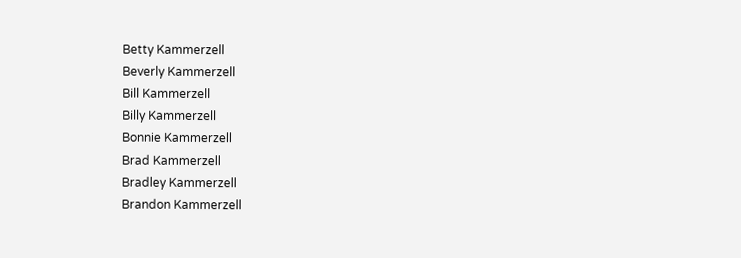Betty Kammerzell
Beverly Kammerzell
Bill Kammerzell
Billy Kammerzell
Bonnie Kammerzell
Brad Kammerzell
Bradley Kammerzell
Brandon Kammerzell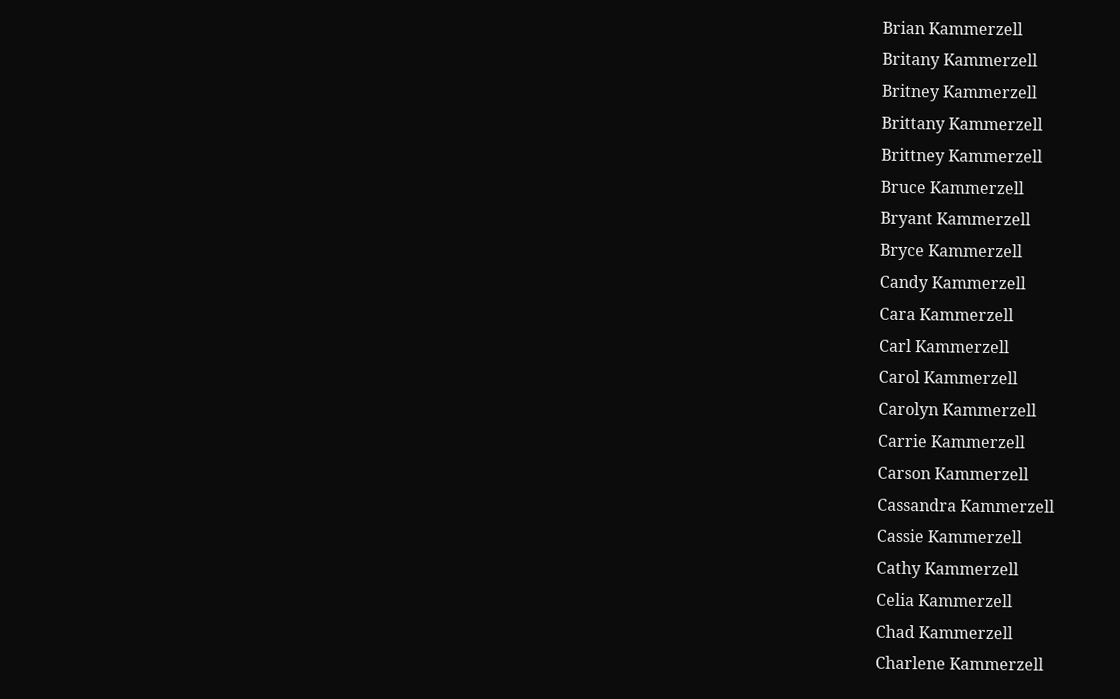Brian Kammerzell
Britany Kammerzell
Britney Kammerzell
Brittany Kammerzell
Brittney Kammerzell
Bruce Kammerzell
Bryant Kammerzell
Bryce Kammerzell
Candy Kammerzell
Cara Kammerzell
Carl Kammerzell
Carol Kammerzell
Carolyn Kammerzell
Carrie Kammerzell
Carson Kammerzell
Cassandra Kammerzell
Cassie Kammerzell
Cathy Kammerzell
Celia Kammerzell
Chad Kammerzell
Charlene Kammerzell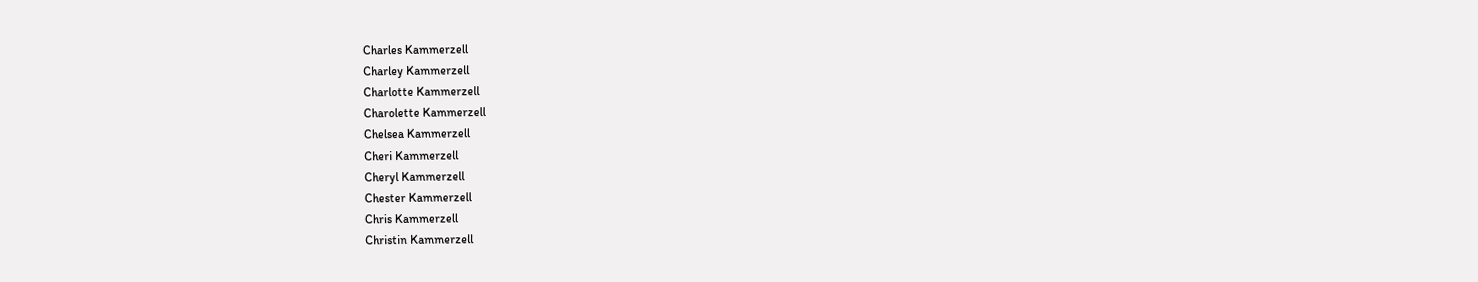Charles Kammerzell
Charley Kammerzell
Charlotte Kammerzell
Charolette Kammerzell
Chelsea Kammerzell
Cheri Kammerzell
Cheryl Kammerzell
Chester Kammerzell
Chris Kammerzell
Christin Kammerzell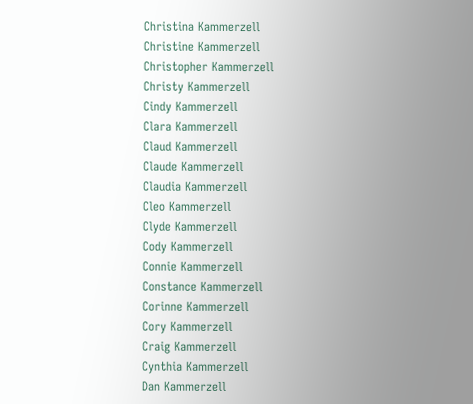Christina Kammerzell
Christine Kammerzell
Christopher Kammerzell
Christy Kammerzell
Cindy Kammerzell
Clara Kammerzell
Claud Kammerzell
Claude Kammerzell
Claudia Kammerzell
Cleo Kammerzell
Clyde Kammerzell
Cody Kammerzell
Connie Kammerzell
Constance Kammerzell
Corinne Kammerzell
Cory Kammerzell
Craig Kammerzell
Cynthia Kammerzell
Dan Kammerzell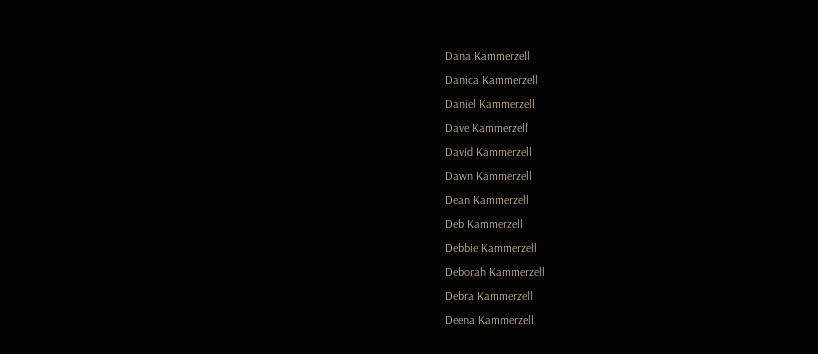Dana Kammerzell
Danica Kammerzell
Daniel Kammerzell
Dave Kammerzell
David Kammerzell
Dawn Kammerzell
Dean Kammerzell
Deb Kammerzell
Debbie Kammerzell
Deborah Kammerzell
Debra Kammerzell
Deena Kammerzell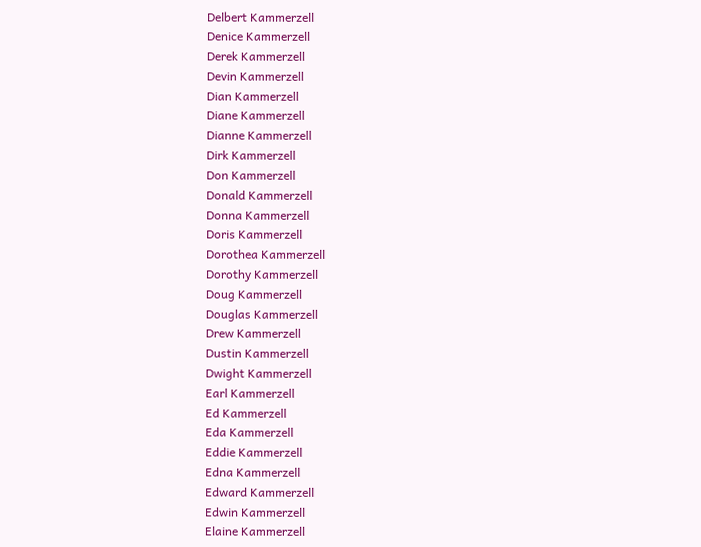Delbert Kammerzell
Denice Kammerzell
Derek Kammerzell
Devin Kammerzell
Dian Kammerzell
Diane Kammerzell
Dianne Kammerzell
Dirk Kammerzell
Don Kammerzell
Donald Kammerzell
Donna Kammerzell
Doris Kammerzell
Dorothea Kammerzell
Dorothy Kammerzell
Doug Kammerzell
Douglas Kammerzell
Drew Kammerzell
Dustin Kammerzell
Dwight Kammerzell
Earl Kammerzell
Ed Kammerzell
Eda Kammerzell
Eddie Kammerzell
Edna Kammerzell
Edward Kammerzell
Edwin Kammerzell
Elaine Kammerzell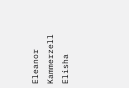Eleanor Kammerzell
Elisha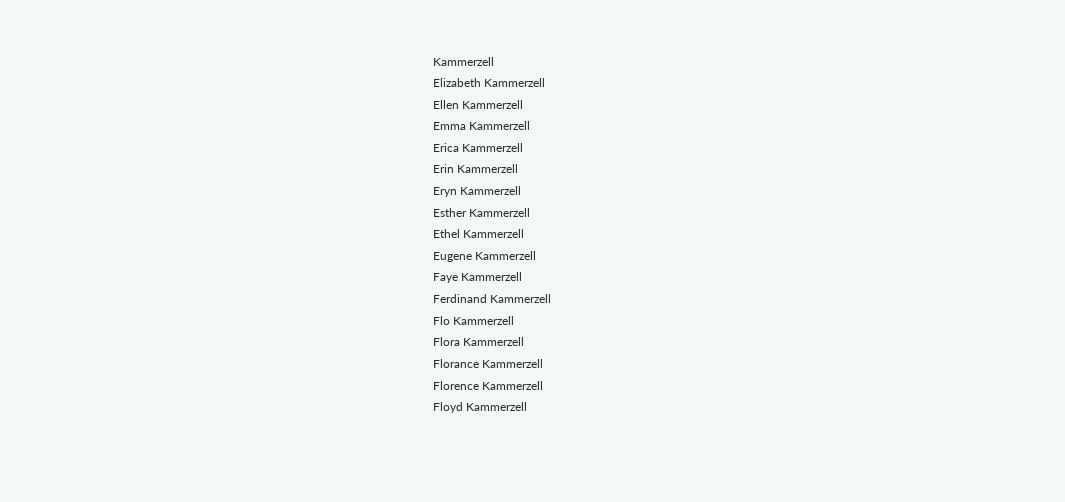Kammerzell
Elizabeth Kammerzell
Ellen Kammerzell
Emma Kammerzell
Erica Kammerzell
Erin Kammerzell
Eryn Kammerzell
Esther Kammerzell
Ethel Kammerzell
Eugene Kammerzell
Faye Kammerzell
Ferdinand Kammerzell
Flo Kammerzell
Flora Kammerzell
Florance Kammerzell
Florence Kammerzell
Floyd Kammerzell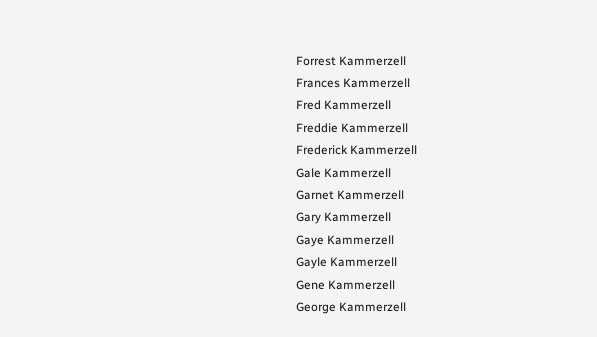Forrest Kammerzell
Frances Kammerzell
Fred Kammerzell
Freddie Kammerzell
Frederick Kammerzell
Gale Kammerzell
Garnet Kammerzell
Gary Kammerzell
Gaye Kammerzell
Gayle Kammerzell
Gene Kammerzell
George Kammerzell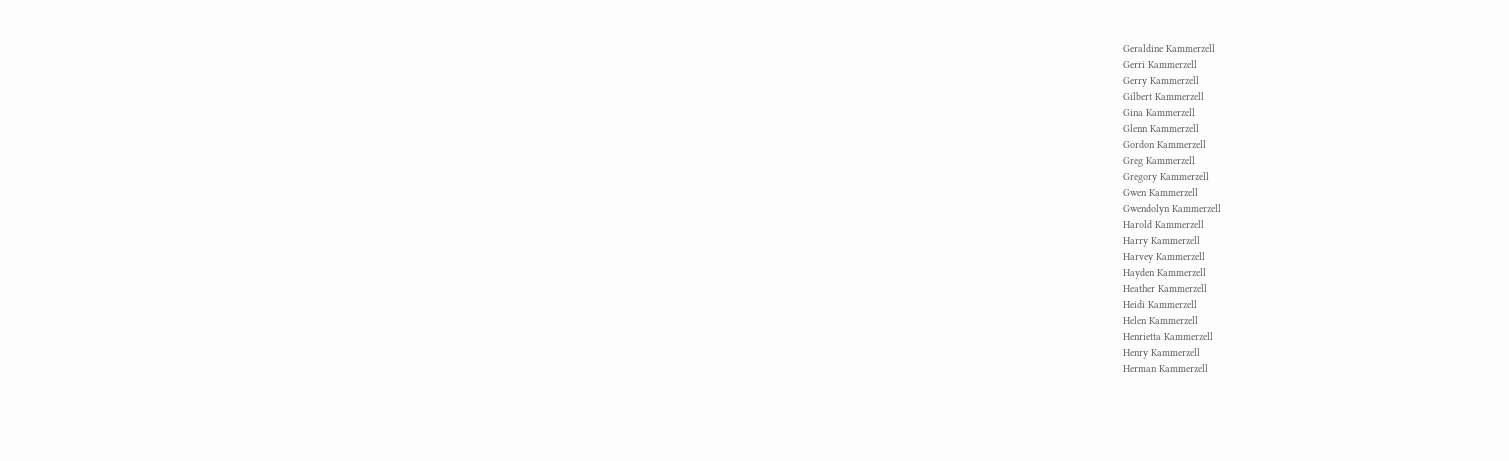Geraldine Kammerzell
Gerri Kammerzell
Gerry Kammerzell
Gilbert Kammerzell
Gina Kammerzell
Glenn Kammerzell
Gordon Kammerzell
Greg Kammerzell
Gregory Kammerzell
Gwen Kammerzell
Gwendolyn Kammerzell
Harold Kammerzell
Harry Kammerzell
Harvey Kammerzell
Hayden Kammerzell
Heather Kammerzell
Heidi Kammerzell
Helen Kammerzell
Henrietta Kammerzell
Henry Kammerzell
Herman Kammerzell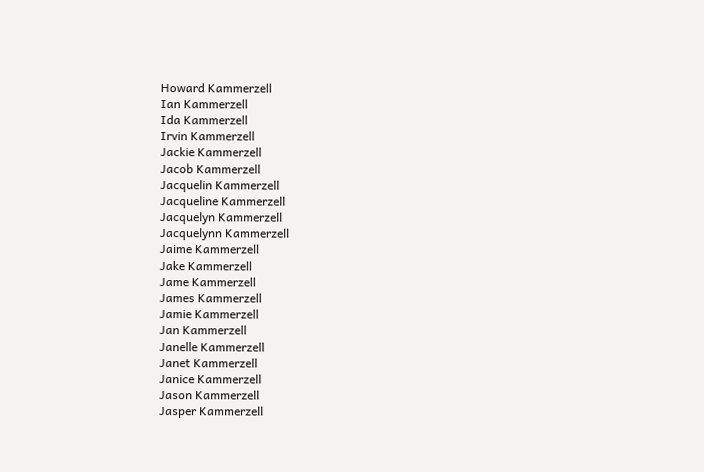Howard Kammerzell
Ian Kammerzell
Ida Kammerzell
Irvin Kammerzell
Jackie Kammerzell
Jacob Kammerzell
Jacquelin Kammerzell
Jacqueline Kammerzell
Jacquelyn Kammerzell
Jacquelynn Kammerzell
Jaime Kammerzell
Jake Kammerzell
Jame Kammerzell
James Kammerzell
Jamie Kammerzell
Jan Kammerzell
Janelle Kammerzell
Janet Kammerzell
Janice Kammerzell
Jason Kammerzell
Jasper Kammerzell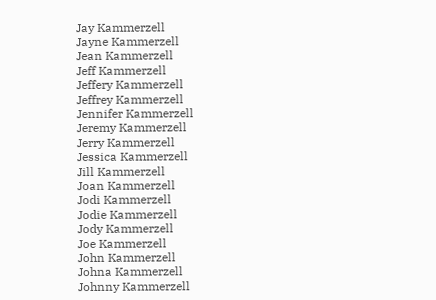Jay Kammerzell
Jayne Kammerzell
Jean Kammerzell
Jeff Kammerzell
Jeffery Kammerzell
Jeffrey Kammerzell
Jennifer Kammerzell
Jeremy Kammerzell
Jerry Kammerzell
Jessica Kammerzell
Jill Kammerzell
Joan Kammerzell
Jodi Kammerzell
Jodie Kammerzell
Jody Kammerzell
Joe Kammerzell
John Kammerzell
Johna Kammerzell
Johnny Kammerzell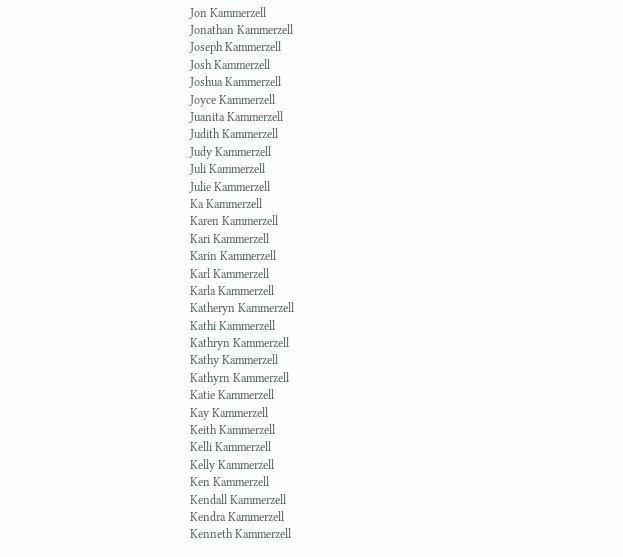Jon Kammerzell
Jonathan Kammerzell
Joseph Kammerzell
Josh Kammerzell
Joshua Kammerzell
Joyce Kammerzell
Juanita Kammerzell
Judith Kammerzell
Judy Kammerzell
Juli Kammerzell
Julie Kammerzell
Ka Kammerzell
Karen Kammerzell
Kari Kammerzell
Karin Kammerzell
Karl Kammerzell
Karla Kammerzell
Katheryn Kammerzell
Kathi Kammerzell
Kathryn Kammerzell
Kathy Kammerzell
Kathyrn Kammerzell
Katie Kammerzell
Kay Kammerzell
Keith Kammerzell
Kelli Kammerzell
Kelly Kammerzell
Ken Kammerzell
Kendall Kammerzell
Kendra Kammerzell
Kenneth Kammerzell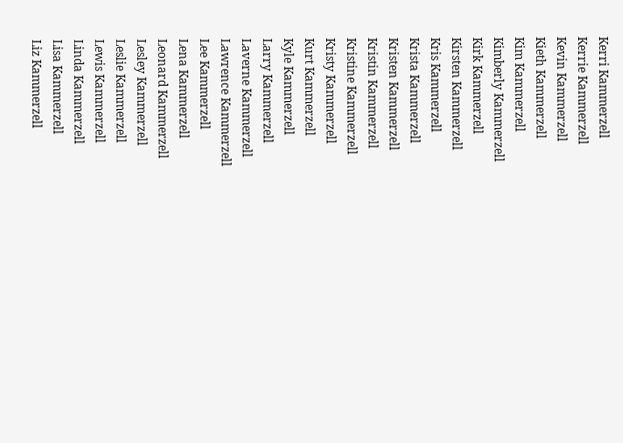Kerri Kammerzell
Kerrie Kammerzell
Kevin Kammerzell
Kieth Kammerzell
Kim Kammerzell
Kimberly Kammerzell
Kirk Kammerzell
Kirsten Kammerzell
Kris Kammerzell
Krista Kammerzell
Kristen Kammerzell
Kristin Kammerzell
Kristine Kammerzell
Kristy Kammerzell
Kurt Kammerzell
Kyle Kammerzell
Larry Kammerzell
Laverne Kammerzell
Lawrence Kammerzell
Lee Kammerzell
Lena Kammerzell
Leonard Kammerzell
Lesley Kammerzell
Leslie Kammerzell
Lewis Kammerzell
Linda Kammerzell
Lisa Kammerzell
Liz Kammerzell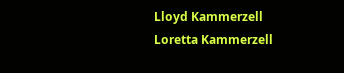Lloyd Kammerzell
Loretta Kammerzell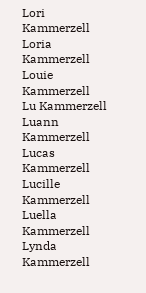Lori Kammerzell
Loria Kammerzell
Louie Kammerzell
Lu Kammerzell
Luann Kammerzell
Lucas Kammerzell
Lucille Kammerzell
Luella Kammerzell
Lynda Kammerzell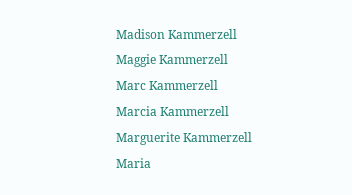Madison Kammerzell
Maggie Kammerzell
Marc Kammerzell
Marcia Kammerzell
Marguerite Kammerzell
Maria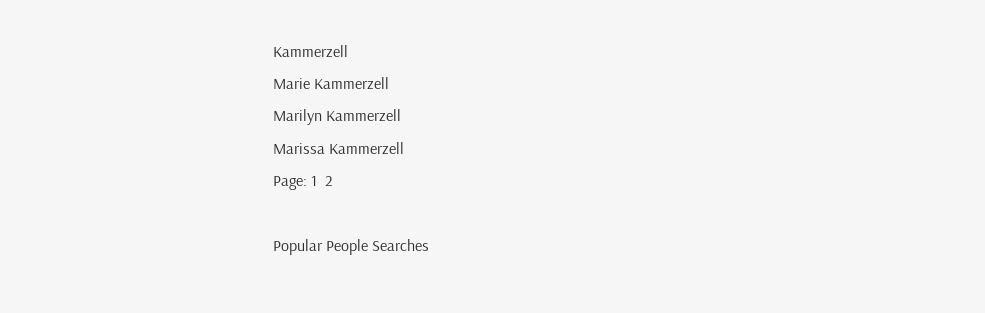Kammerzell
Marie Kammerzell
Marilyn Kammerzell
Marissa Kammerzell
Page: 1  2

Popular People Searches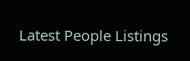Latest People Listings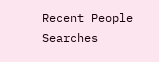Recent People Searches